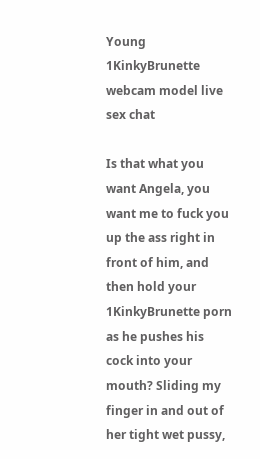Young 1KinkyBrunette webcam model live sex chat

Is that what you want Angela, you want me to fuck you up the ass right in front of him, and then hold your 1KinkyBrunette porn as he pushes his cock into your mouth? Sliding my finger in and out of her tight wet pussy,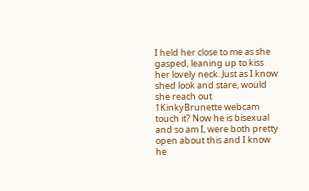I held her close to me as she gasped, leaning up to kiss her lovely neck. Just as I know shed look and stare, would she reach out 1KinkyBrunette webcam touch it? Now he is bisexual and so am I, were both pretty open about this and I know he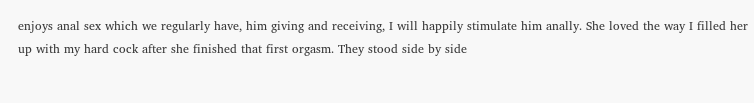enjoys anal sex which we regularly have, him giving and receiving, I will happily stimulate him anally. She loved the way I filled her up with my hard cock after she finished that first orgasm. They stood side by side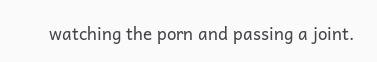watching the porn and passing a joint.